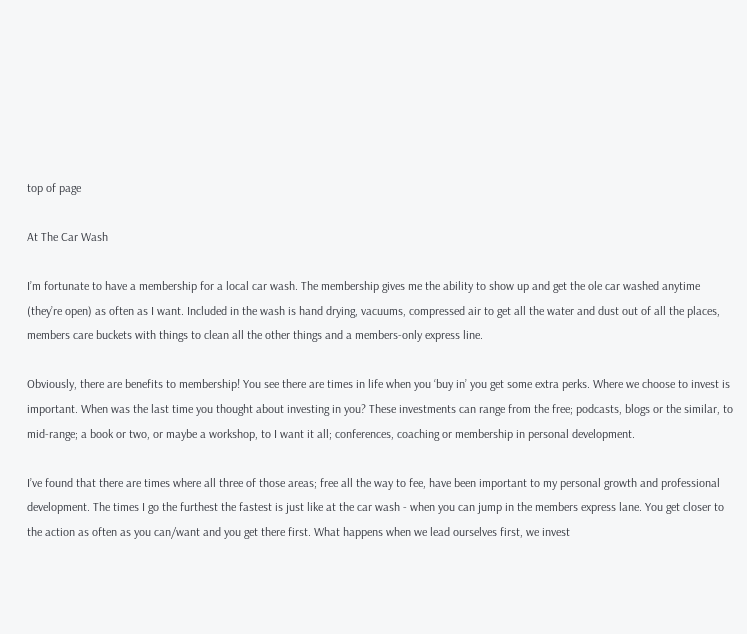top of page

At The Car Wash

I’m fortunate to have a membership for a local car wash. The membership gives me the ability to show up and get the ole car washed anytime (they’re open) as often as I want. Included in the wash is hand drying, vacuums, compressed air to get all the water and dust out of all the places, members care buckets with things to clean all the other things and a members-only express line.

Obviously, there are benefits to membership! You see there are times in life when you ‘buy in’ you get some extra perks. Where we choose to invest is important. When was the last time you thought about investing in you? These investments can range from the free; podcasts, blogs or the similar, to mid-range; a book or two, or maybe a workshop, to I want it all; conferences, coaching or membership in personal development.

I’ve found that there are times where all three of those areas; free all the way to fee, have been important to my personal growth and professional development. The times I go the furthest the fastest is just like at the car wash - when you can jump in the members express lane. You get closer to the action as often as you can/want and you get there first. What happens when we lead ourselves first, we invest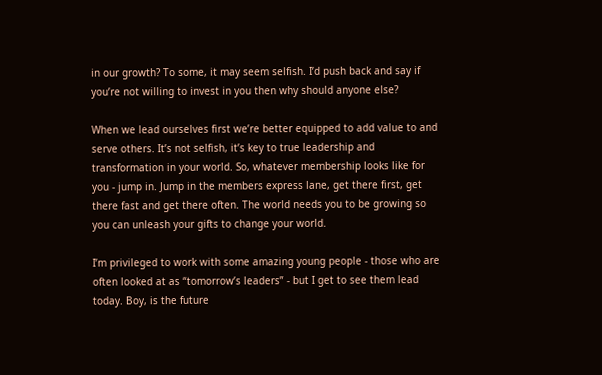in our growth? To some, it may seem selfish. I’d push back and say if you’re not willing to invest in you then why should anyone else?

When we lead ourselves first we’re better equipped to add value to and serve others. It’s not selfish, it’s key to true leadership and transformation in your world. So, whatever membership looks like for you - jump in. Jump in the members express lane, get there first, get there fast and get there often. The world needs you to be growing so you can unleash your gifts to change your world.

I’m privileged to work with some amazing young people - those who are often looked at as “tomorrow’s leaders” - but I get to see them lead today. Boy, is the future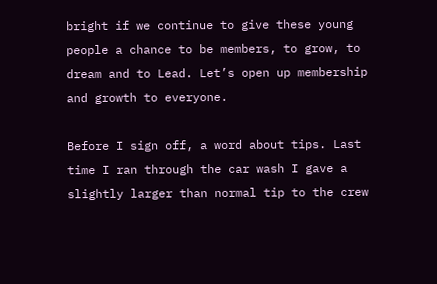bright if we continue to give these young people a chance to be members, to grow, to dream and to Lead. Let’s open up membership and growth to everyone.

Before I sign off, a word about tips. Last time I ran through the car wash I gave a slightly larger than normal tip to the crew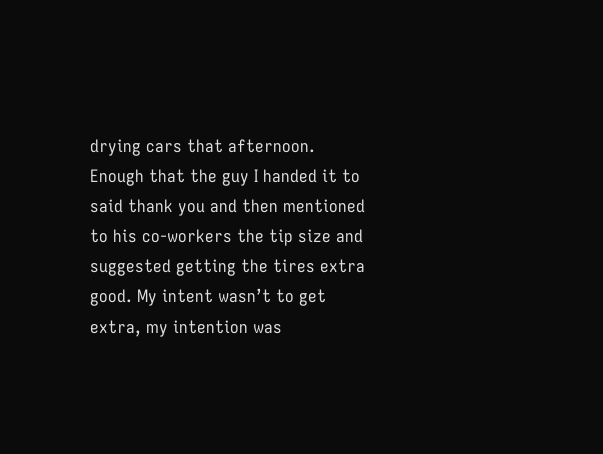drying cars that afternoon. Enough that the guy I handed it to said thank you and then mentioned to his co-workers the tip size and suggested getting the tires extra good. My intent wasn’t to get extra, my intention was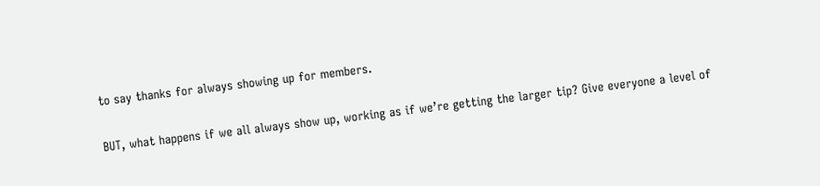to say thanks for always showing up for members.

BUT, what happens if we all always show up, working as if we’re getting the larger tip? Give everyone a level of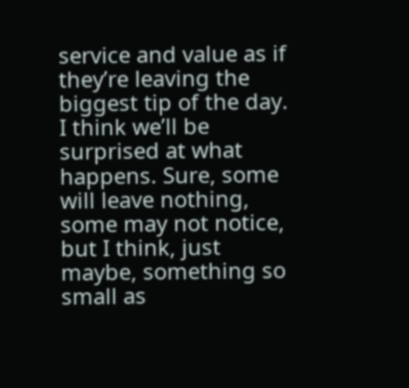service and value as if they’re leaving the biggest tip of the day. I think we’ll be surprised at what happens. Sure, some will leave nothing, some may not notice, but I think, just maybe, something so small as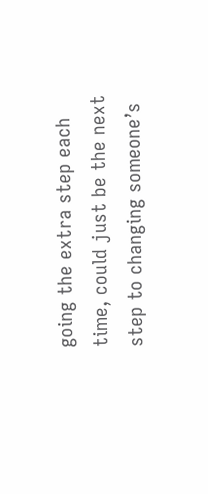going the extra step each time, could just be the next step to changing someone’s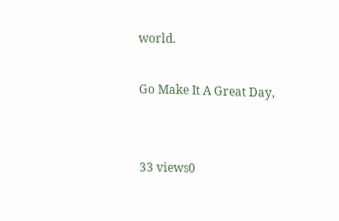world.

Go Make It A Great Day,


33 views0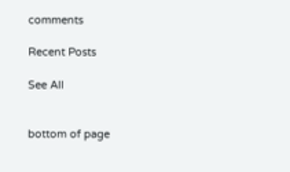comments

Recent Posts

See All


bottom of page